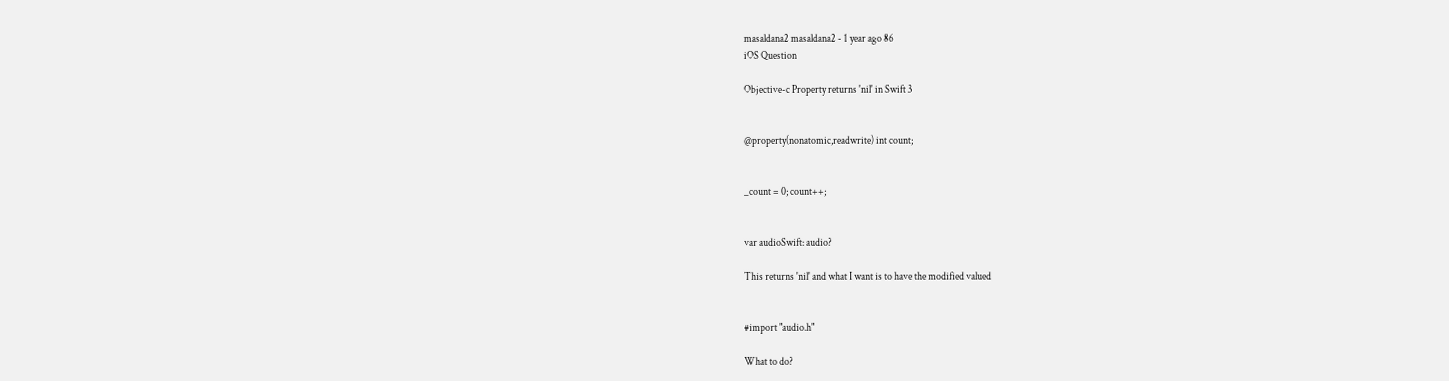masaldana2 masaldana2 - 1 year ago 86
iOS Question

Objective-c Property returns 'nil' in Swift 3


@property(nonatomic,readwrite) int count;


_count = 0; count++;


var audioSwift: audio?

This returns 'nil' and what I want is to have the modified valued


#import "audio.h"

What to do?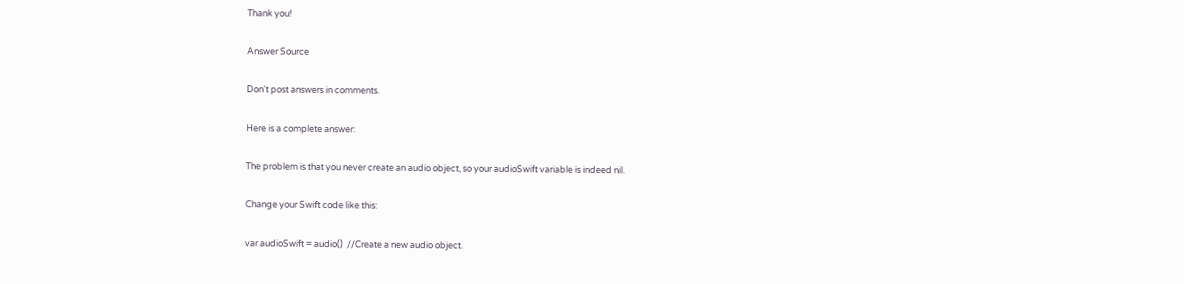Thank you!

Answer Source

Don't post answers in comments.

Here is a complete answer:

The problem is that you never create an audio object, so your audioSwift variable is indeed nil.

Change your Swift code like this:

var audioSwift = audio()  //Create a new audio object.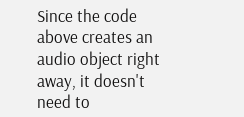Since the code above creates an audio object right away, it doesn't need to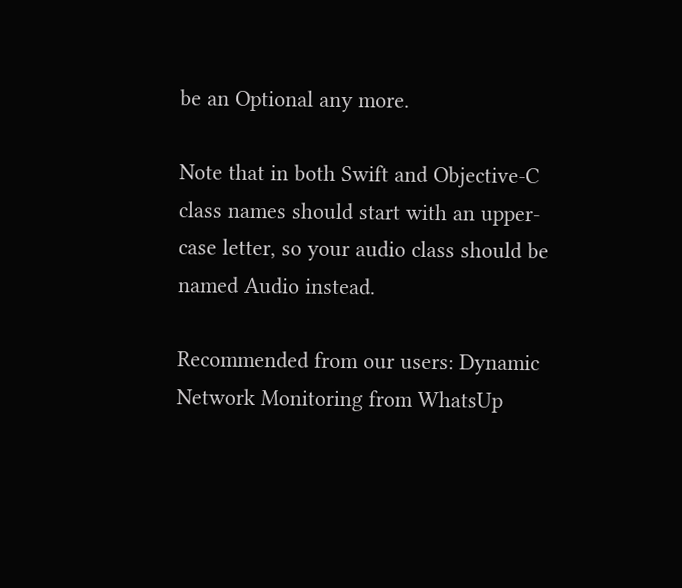be an Optional any more.

Note that in both Swift and Objective-C class names should start with an upper-case letter, so your audio class should be named Audio instead.

Recommended from our users: Dynamic Network Monitoring from WhatsUp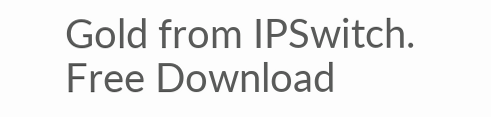Gold from IPSwitch. Free Download